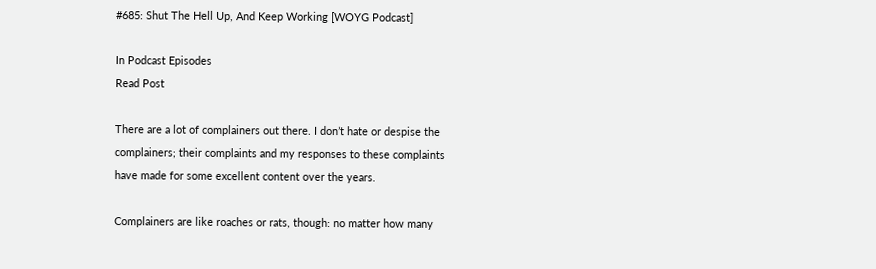#685: Shut The Hell Up, And Keep Working [WOYG Podcast]

In Podcast Episodes
Read Post

There are a lot of complainers out there. I don’t hate or despise the complainers; their complaints and my responses to these complaints have made for some excellent content over the years.

Complainers are like roaches or rats, though: no matter how many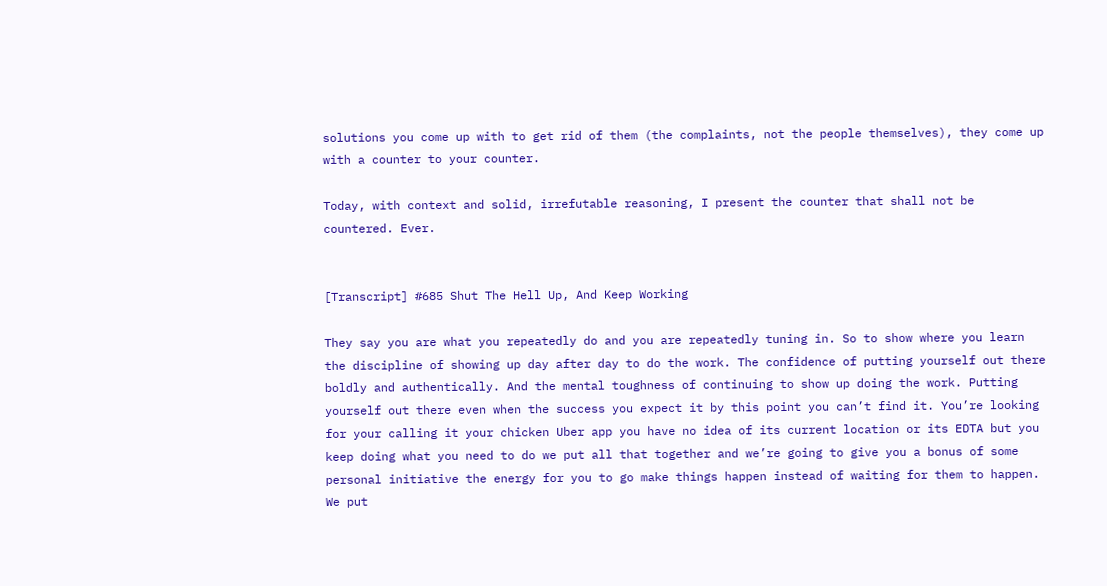solutions you come up with to get rid of them (the complaints, not the people themselves), they come up with a counter to your counter.

Today, with context and solid, irrefutable reasoning, I present the counter that shall not be countered. Ever.


[Transcript] #685 Shut The Hell Up, And Keep Working

They say you are what you repeatedly do and you are repeatedly tuning in. So to show where you learn the discipline of showing up day after day to do the work. The confidence of putting yourself out there boldly and authentically. And the mental toughness of continuing to show up doing the work. Putting yourself out there even when the success you expect it by this point you can’t find it. You’re looking for your calling it your chicken Uber app you have no idea of its current location or its EDTA but you keep doing what you need to do we put all that together and we’re going to give you a bonus of some personal initiative the energy for you to go make things happen instead of waiting for them to happen. We put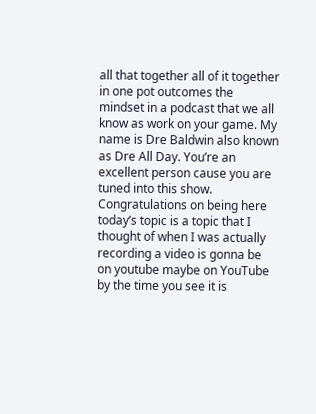all that together all of it together in one pot outcomes the mindset in a podcast that we all know as work on your game. My name is Dre Baldwin also known as Dre All Day. You’re an excellent person cause you are tuned into this show. Congratulations on being here today’s topic is a topic that I thought of when I was actually recording a video is gonna be on youtube maybe on YouTube by the time you see it is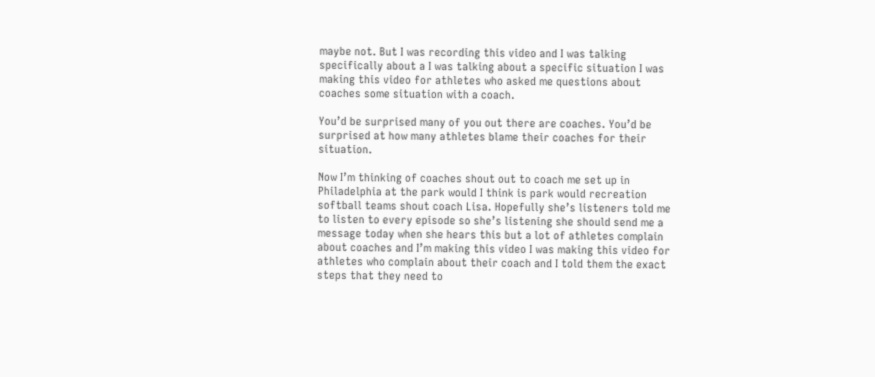maybe not. But I was recording this video and I was talking specifically about a I was talking about a specific situation I was making this video for athletes who asked me questions about coaches some situation with a coach.

You’d be surprised many of you out there are coaches. You’d be surprised at how many athletes blame their coaches for their situation.

Now I’m thinking of coaches shout out to coach me set up in Philadelphia at the park would I think is park would recreation softball teams shout coach Lisa. Hopefully she’s listeners told me to listen to every episode so she’s listening she should send me a message today when she hears this but a lot of athletes complain about coaches and I’m making this video I was making this video for athletes who complain about their coach and I told them the exact steps that they need to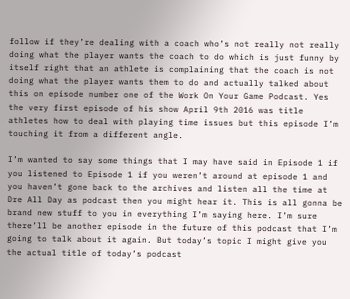follow if they’re dealing with a coach who’s not really not really doing what the player wants the coach to do which is just funny by itself right that an athlete is complaining that the coach is not doing what the player wants them to do and actually talked about this on episode number one of the Work On Your Game Podcast. Yes the very first episode of his show April 9th 2016 was title athletes how to deal with playing time issues but this episode I’m touching it from a different angle.

I’m wanted to say some things that I may have said in Episode 1 if you listened to Episode 1 if you weren’t around at episode 1 and you haven’t gone back to the archives and listen all the time at Dre All Day as podcast then you might hear it. This is all gonna be brand new stuff to you in everything I’m saying here. I’m sure there’ll be another episode in the future of this podcast that I’m going to talk about it again. But today’s topic I might give you the actual title of today’s podcast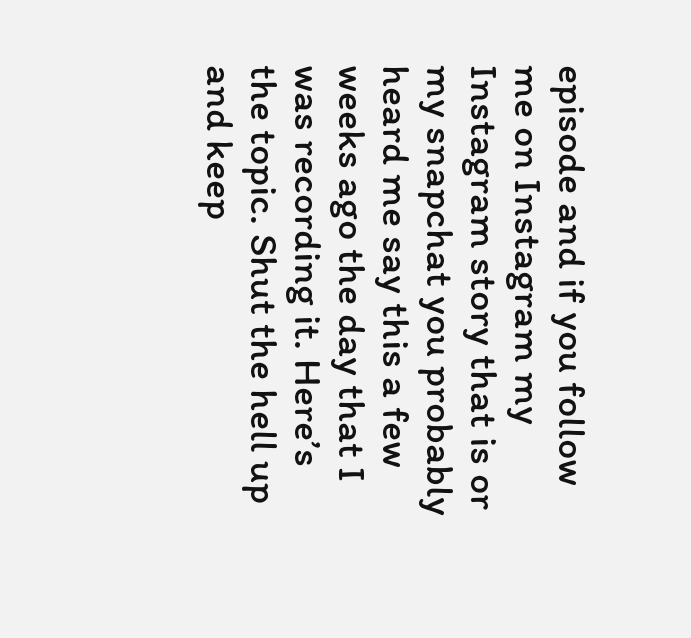episode and if you follow me on Instagram my Instagram story that is or my snapchat you probably heard me say this a few weeks ago the day that I was recording it. Here’s the topic. Shut the hell up and keep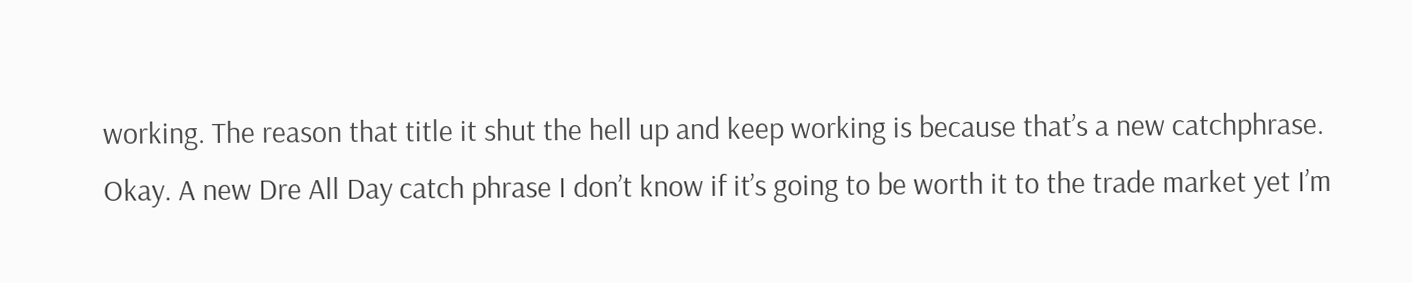working. The reason that title it shut the hell up and keep working is because that’s a new catchphrase. Okay. A new Dre All Day catch phrase I don’t know if it’s going to be worth it to the trade market yet I’m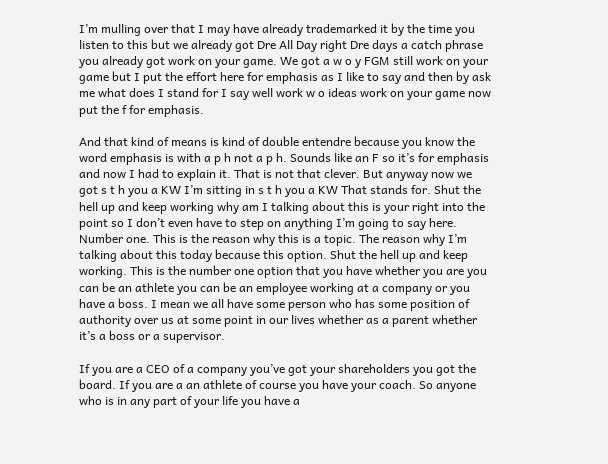I’m mulling over that I may have already trademarked it by the time you listen to this but we already got Dre All Day right Dre days a catch phrase you already got work on your game. We got a w o y FGM still work on your game but I put the effort here for emphasis as I like to say and then by ask me what does I stand for I say well work w o ideas work on your game now put the f for emphasis.

And that kind of means is kind of double entendre because you know the word emphasis is with a p h not a p h. Sounds like an F so it’s for emphasis and now I had to explain it. That is not that clever. But anyway now we got s t h you a KW I’m sitting in s t h you a KW That stands for. Shut the hell up and keep working why am I talking about this is your right into the point so I don’t even have to step on anything I’m going to say here. Number one. This is the reason why this is a topic. The reason why I’m talking about this today because this option. Shut the hell up and keep working. This is the number one option that you have whether you are you can be an athlete you can be an employee working at a company or you have a boss. I mean we all have some person who has some position of authority over us at some point in our lives whether as a parent whether it’s a boss or a supervisor.

If you are a CEO of a company you’ve got your shareholders you got the board. If you are a an athlete of course you have your coach. So anyone who is in any part of your life you have a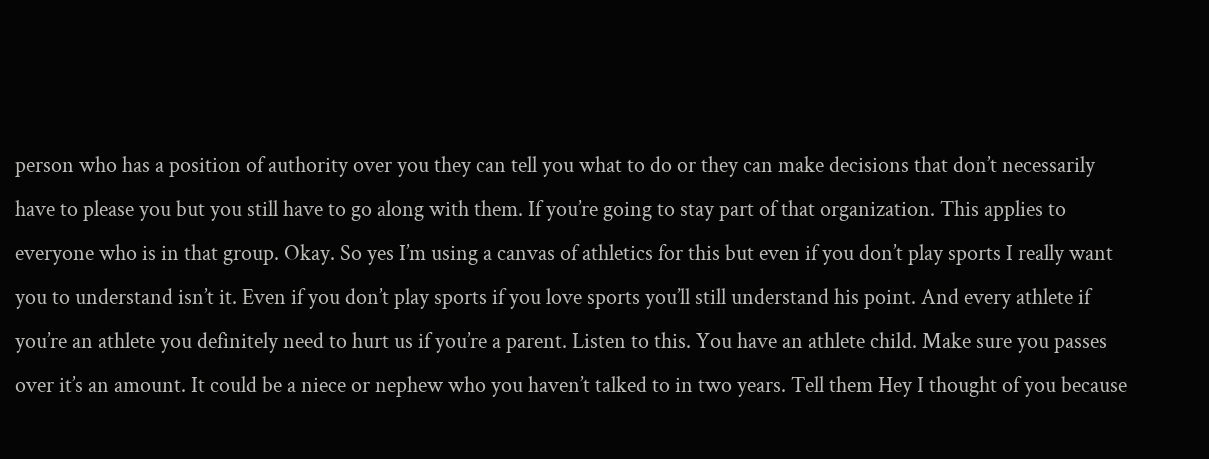person who has a position of authority over you they can tell you what to do or they can make decisions that don’t necessarily have to please you but you still have to go along with them. If you’re going to stay part of that organization. This applies to everyone who is in that group. Okay. So yes I’m using a canvas of athletics for this but even if you don’t play sports I really want you to understand isn’t it. Even if you don’t play sports if you love sports you’ll still understand his point. And every athlete if you’re an athlete you definitely need to hurt us if you’re a parent. Listen to this. You have an athlete child. Make sure you passes over it’s an amount. It could be a niece or nephew who you haven’t talked to in two years. Tell them Hey I thought of you because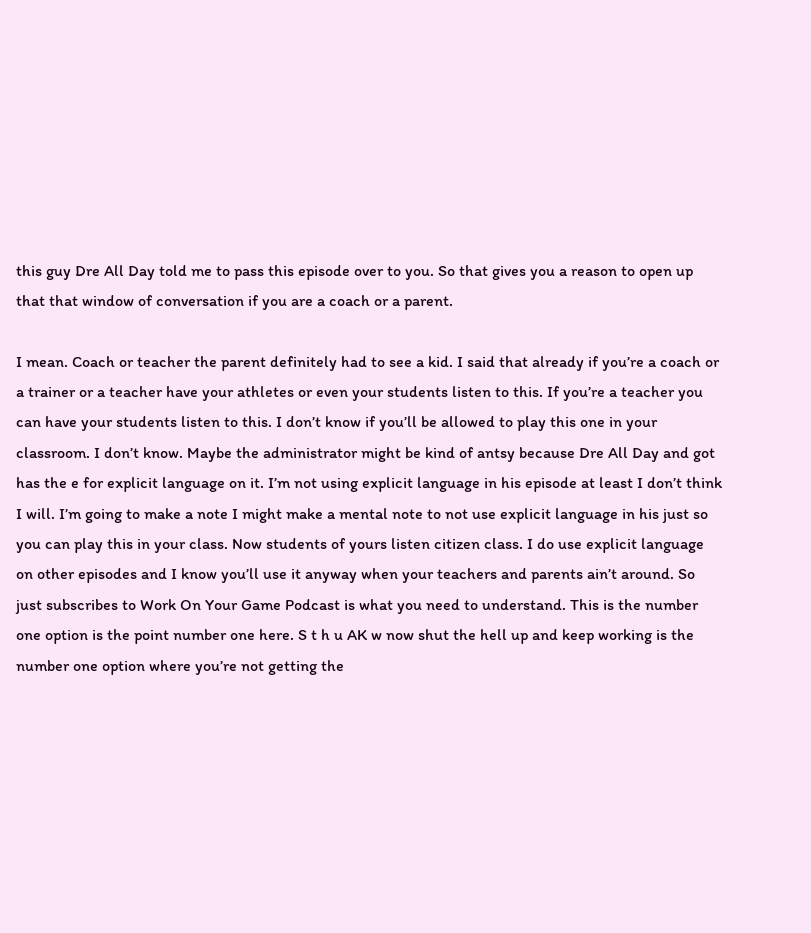this guy Dre All Day told me to pass this episode over to you. So that gives you a reason to open up that that window of conversation if you are a coach or a parent.

I mean. Coach or teacher the parent definitely had to see a kid. I said that already if you’re a coach or a trainer or a teacher have your athletes or even your students listen to this. If you’re a teacher you can have your students listen to this. I don’t know if you’ll be allowed to play this one in your classroom. I don’t know. Maybe the administrator might be kind of antsy because Dre All Day and got has the e for explicit language on it. I’m not using explicit language in his episode at least I don’t think I will. I’m going to make a note I might make a mental note to not use explicit language in his just so you can play this in your class. Now students of yours listen citizen class. I do use explicit language on other episodes and I know you’ll use it anyway when your teachers and parents ain’t around. So just subscribes to Work On Your Game Podcast is what you need to understand. This is the number one option is the point number one here. S t h u AK w now shut the hell up and keep working is the number one option where you’re not getting the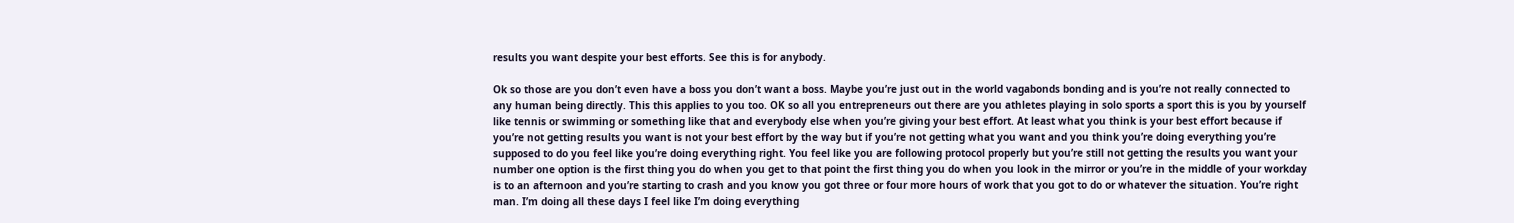results you want despite your best efforts. See this is for anybody.

Ok so those are you don’t even have a boss you don’t want a boss. Maybe you’re just out in the world vagabonds bonding and is you’re not really connected to any human being directly. This this applies to you too. OK so all you entrepreneurs out there are you athletes playing in solo sports a sport this is you by yourself like tennis or swimming or something like that and everybody else when you’re giving your best effort. At least what you think is your best effort because if you’re not getting results you want is not your best effort by the way but if you’re not getting what you want and you think you’re doing everything you’re supposed to do you feel like you’re doing everything right. You feel like you are following protocol properly but you’re still not getting the results you want your number one option is the first thing you do when you get to that point the first thing you do when you look in the mirror or you’re in the middle of your workday is to an afternoon and you’re starting to crash and you know you got three or four more hours of work that you got to do or whatever the situation. You’re right man. I’m doing all these days I feel like I’m doing everything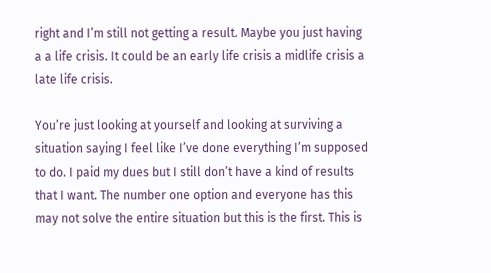right and I’m still not getting a result. Maybe you just having a a life crisis. It could be an early life crisis a midlife crisis a late life crisis.

You’re just looking at yourself and looking at surviving a situation saying I feel like I’ve done everything I’m supposed to do. I paid my dues but I still don’t have a kind of results that I want. The number one option and everyone has this may not solve the entire situation but this is the first. This is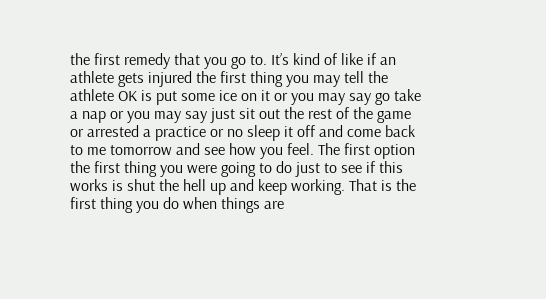the first remedy that you go to. It’s kind of like if an athlete gets injured the first thing you may tell the athlete OK is put some ice on it or you may say go take a nap or you may say just sit out the rest of the game or arrested a practice or no sleep it off and come back to me tomorrow and see how you feel. The first option the first thing you were going to do just to see if this works is shut the hell up and keep working. That is the first thing you do when things are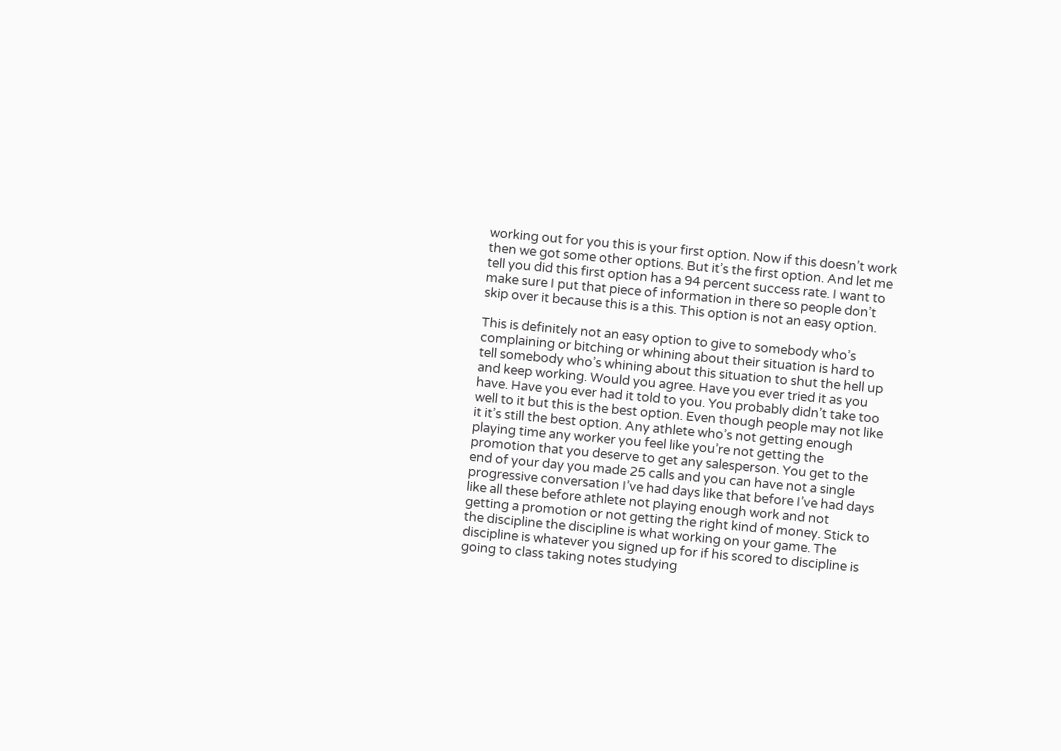working out for you this is your first option. Now if this doesn’t work then we got some other options. But it’s the first option. And let me tell you did this first option has a 94 percent success rate. I want to make sure I put that piece of information in there so people don’t skip over it because this is a this. This option is not an easy option.

This is definitely not an easy option to give to somebody who’s complaining or bitching or whining about their situation is hard to tell somebody who’s whining about this situation to shut the hell up and keep working. Would you agree. Have you ever tried it as you have. Have you ever had it told to you. You probably didn’t take too well to it but this is the best option. Even though people may not like it it’s still the best option. Any athlete who’s not getting enough playing time any worker you feel like you’re not getting the promotion that you deserve to get any salesperson. You get to the end of your day you made 25 calls and you can have not a single progressive conversation I’ve had days like that before I’ve had days like all these before athlete not playing enough work and not getting a promotion or not getting the right kind of money. Stick to the discipline the discipline is what working on your game. The discipline is whatever you signed up for if his scored to discipline is going to class taking notes studying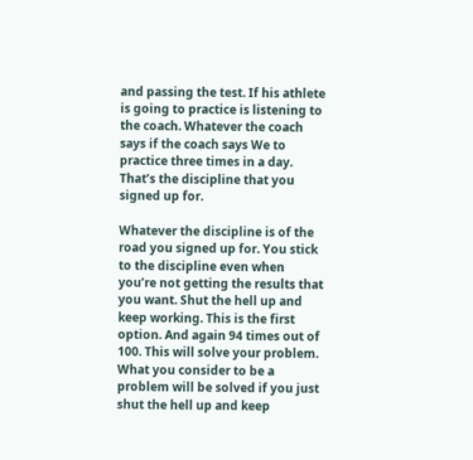and passing the test. If his athlete is going to practice is listening to the coach. Whatever the coach says if the coach says We to practice three times in a day. That’s the discipline that you signed up for.

Whatever the discipline is of the road you signed up for. You stick to the discipline even when you’re not getting the results that you want. Shut the hell up and keep working. This is the first option. And again 94 times out of 100. This will solve your problem. What you consider to be a problem will be solved if you just shut the hell up and keep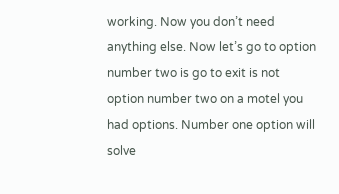working. Now you don’t need anything else. Now let’s go to option number two is go to exit is not option number two on a motel you had options. Number one option will solve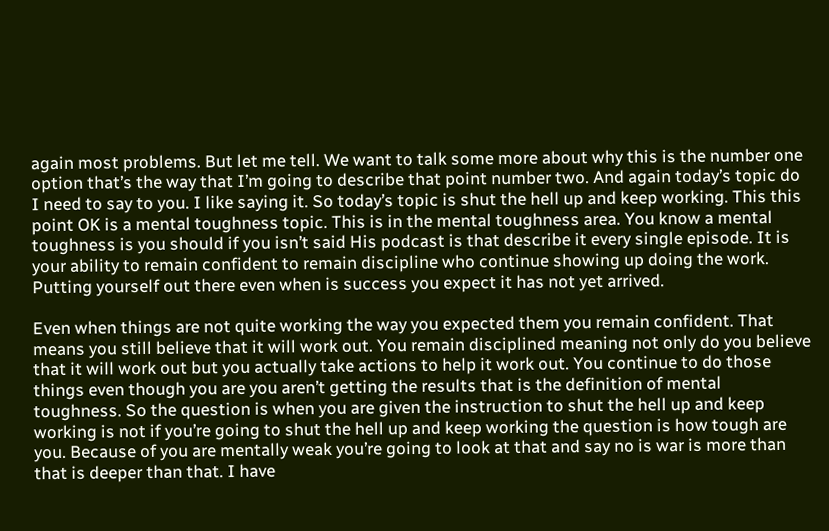again most problems. But let me tell. We want to talk some more about why this is the number one option that’s the way that I’m going to describe that point number two. And again today’s topic do I need to say to you. I like saying it. So today’s topic is shut the hell up and keep working. This this point OK is a mental toughness topic. This is in the mental toughness area. You know a mental toughness is you should if you isn’t said His podcast is that describe it every single episode. It is your ability to remain confident to remain discipline who continue showing up doing the work. Putting yourself out there even when is success you expect it has not yet arrived.

Even when things are not quite working the way you expected them you remain confident. That means you still believe that it will work out. You remain disciplined meaning not only do you believe that it will work out but you actually take actions to help it work out. You continue to do those things even though you are you aren’t getting the results that is the definition of mental toughness. So the question is when you are given the instruction to shut the hell up and keep working is not if you’re going to shut the hell up and keep working the question is how tough are you. Because of you are mentally weak you’re going to look at that and say no is war is more than that is deeper than that. I have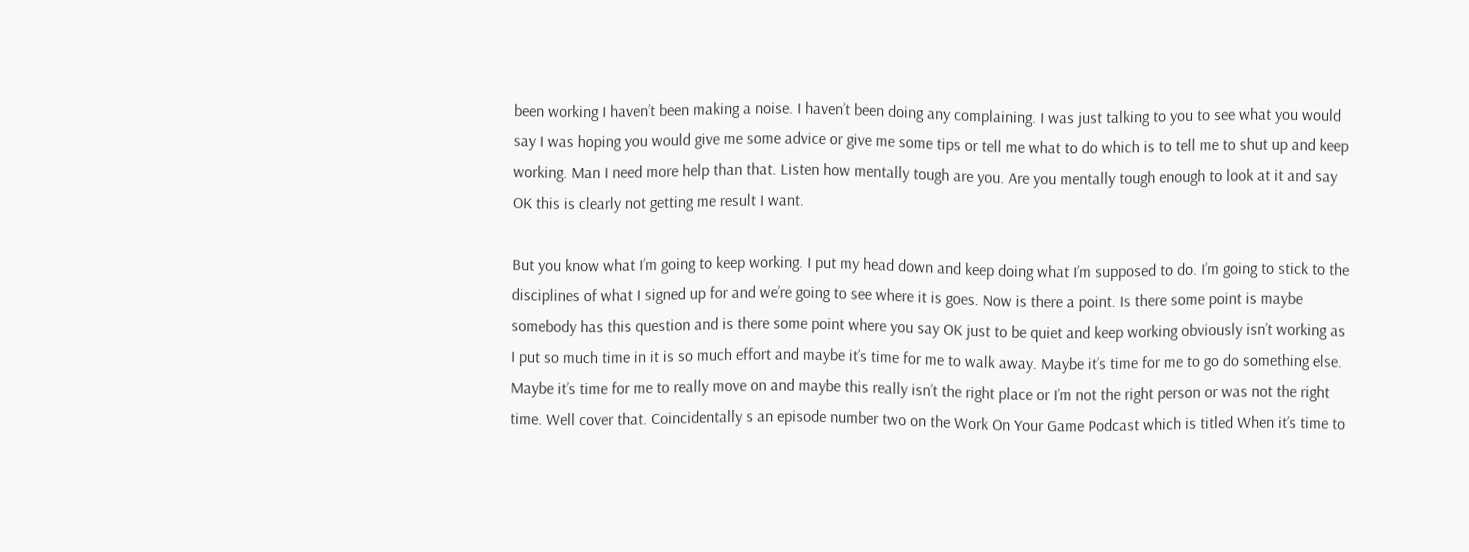been working I haven’t been making a noise. I haven’t been doing any complaining. I was just talking to you to see what you would say I was hoping you would give me some advice or give me some tips or tell me what to do which is to tell me to shut up and keep working. Man I need more help than that. Listen how mentally tough are you. Are you mentally tough enough to look at it and say OK this is clearly not getting me result I want.

But you know what I’m going to keep working. I put my head down and keep doing what I’m supposed to do. I’m going to stick to the disciplines of what I signed up for and we’re going to see where it is goes. Now is there a point. Is there some point is maybe somebody has this question and is there some point where you say OK just to be quiet and keep working obviously isn’t working as I put so much time in it is so much effort and maybe it’s time for me to walk away. Maybe it’s time for me to go do something else. Maybe it’s time for me to really move on and maybe this really isn’t the right place or I’m not the right person or was not the right time. Well cover that. Coincidentally s an episode number two on the Work On Your Game Podcast which is titled When it’s time to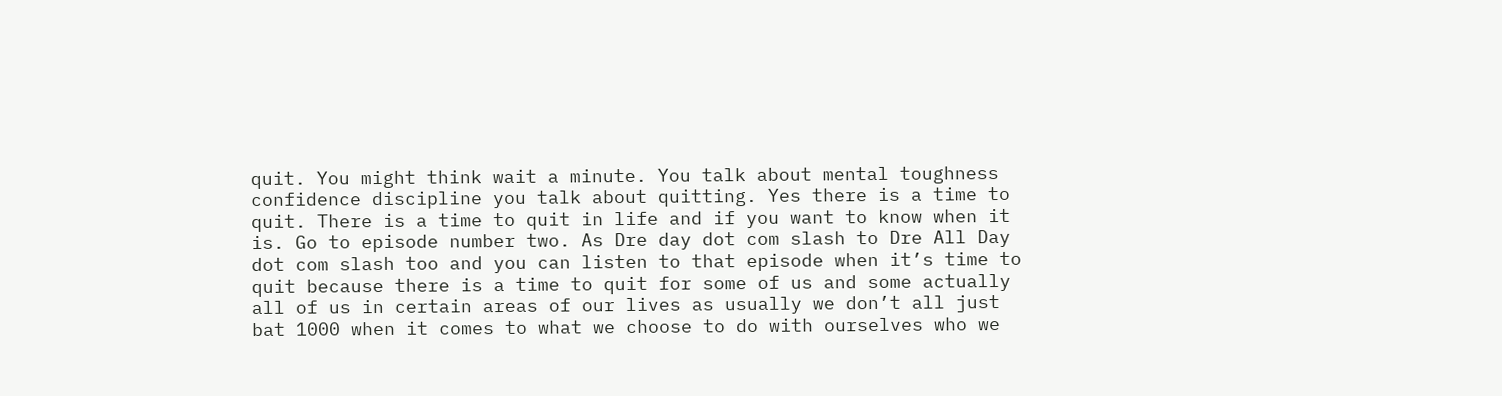quit. You might think wait a minute. You talk about mental toughness confidence discipline you talk about quitting. Yes there is a time to quit. There is a time to quit in life and if you want to know when it is. Go to episode number two. As Dre day dot com slash to Dre All Day dot com slash too and you can listen to that episode when it’s time to quit because there is a time to quit for some of us and some actually all of us in certain areas of our lives as usually we don’t all just bat 1000 when it comes to what we choose to do with ourselves who we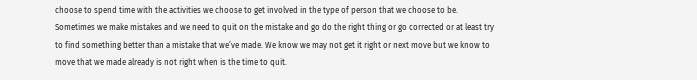choose to spend time with the activities we choose to get involved in the type of person that we choose to be. Sometimes we make mistakes and we need to quit on the mistake and go do the right thing or go corrected or at least try to find something better than a mistake that we’ve made. We know we may not get it right or next move but we know to move that we made already is not right when is the time to quit.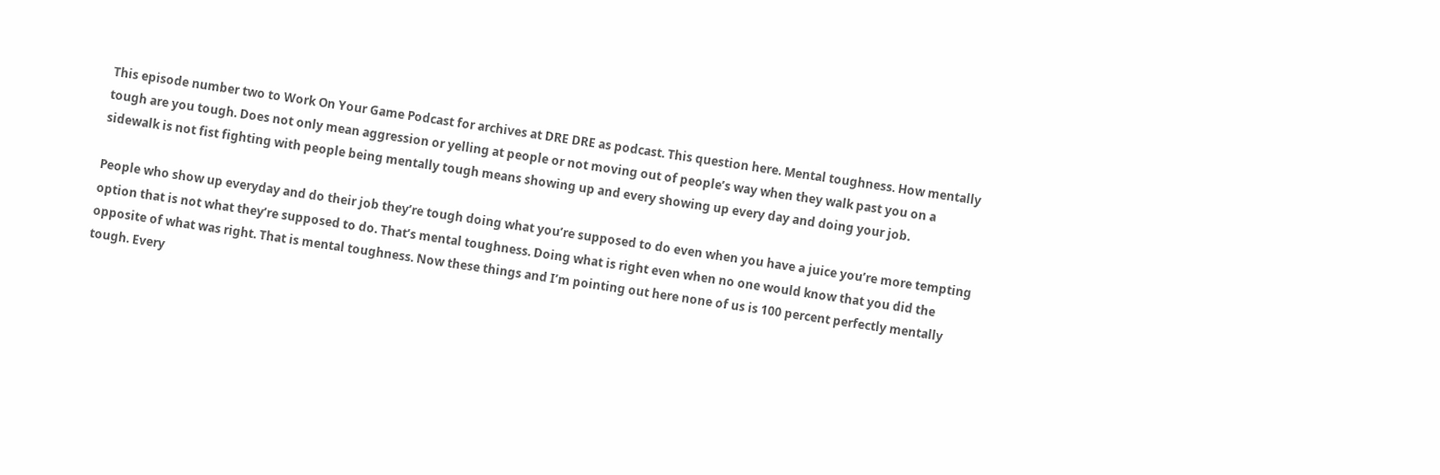This episode number two to Work On Your Game Podcast for archives at DRE DRE as podcast. This question here. Mental toughness. How mentally tough are you tough. Does not only mean aggression or yelling at people or not moving out of people’s way when they walk past you on a sidewalk is not fist fighting with people being mentally tough means showing up and every showing up every day and doing your job.

People who show up everyday and do their job they’re tough doing what you’re supposed to do even when you have a juice you’re more tempting option that is not what they’re supposed to do. That’s mental toughness. Doing what is right even when no one would know that you did the opposite of what was right. That is mental toughness. Now these things and I’m pointing out here none of us is 100 percent perfectly mentally tough. Every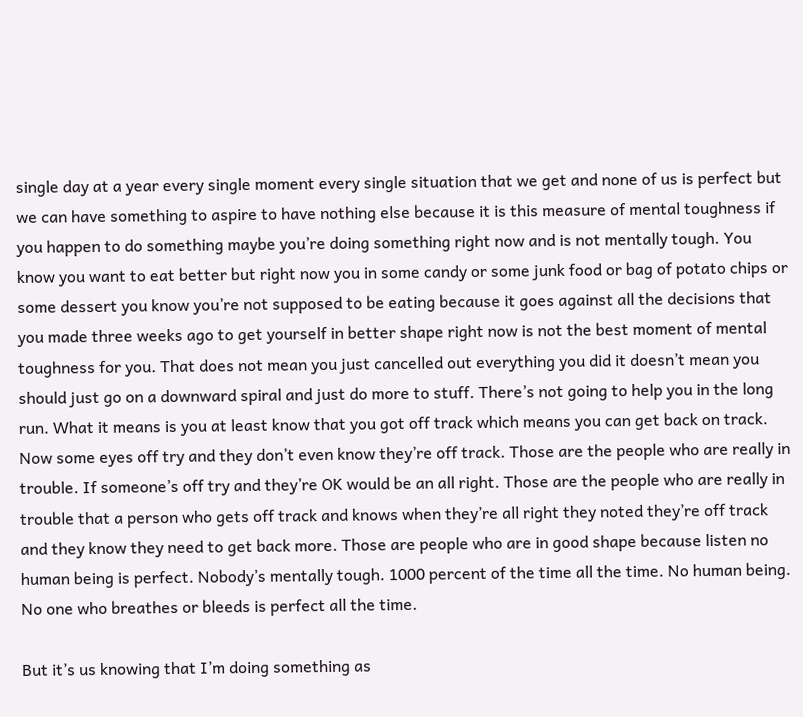single day at a year every single moment every single situation that we get and none of us is perfect but we can have something to aspire to have nothing else because it is this measure of mental toughness if you happen to do something maybe you’re doing something right now and is not mentally tough. You know you want to eat better but right now you in some candy or some junk food or bag of potato chips or some dessert you know you’re not supposed to be eating because it goes against all the decisions that you made three weeks ago to get yourself in better shape right now is not the best moment of mental toughness for you. That does not mean you just cancelled out everything you did it doesn’t mean you should just go on a downward spiral and just do more to stuff. There’s not going to help you in the long run. What it means is you at least know that you got off track which means you can get back on track. Now some eyes off try and they don’t even know they’re off track. Those are the people who are really in trouble. If someone’s off try and they’re OK would be an all right. Those are the people who are really in trouble that a person who gets off track and knows when they’re all right they noted they’re off track and they know they need to get back more. Those are people who are in good shape because listen no human being is perfect. Nobody’s mentally tough. 1000 percent of the time all the time. No human being. No one who breathes or bleeds is perfect all the time.

But it’s us knowing that I’m doing something as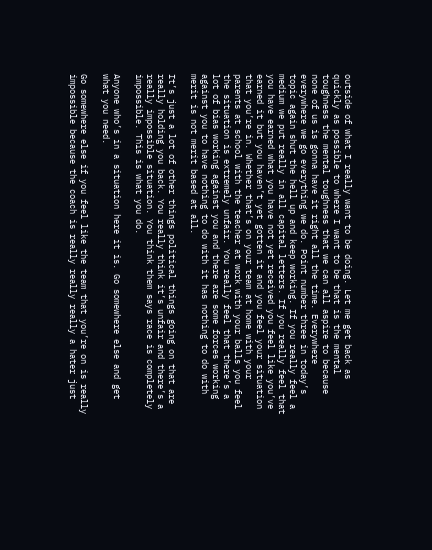outside of what I really want to be doing. Let me get back as quickly as possible to where I want to be that is the mental toughness the mental toughness that we can all aspire to because none of us is gonna have it right all the time. Everywhere everywhere we go everything we do. Point number three in today’s topic again shut the hell up and keep working. If you really feel a medium we put really in all capital letters. If you really feel that you have earned what you have not yet received you feel like you’ve earned it but you haven’t yet gotten it and you feel your situation that you’re in. Whether that’s on your team at home with your parents at school with the teacher at work with your balls you feel the situation is extremely unfair. You really feel that there’s a lot of bias working against you and there are some forces working against you to have nothing to do with it has nothing to do with merit is not merit based at all.

It’s just a lot of other things political things going on that are really holding you back. You really think it’s unfair and there’s a really impossible situation. You think them says race is completely impossible. This is what you do.

Anyone who’s in a situation here it is. Go somewhere else and get what you need.

Go somewhere else if you feel like the team that you’re on is really impossible because the coach is really really really a hater just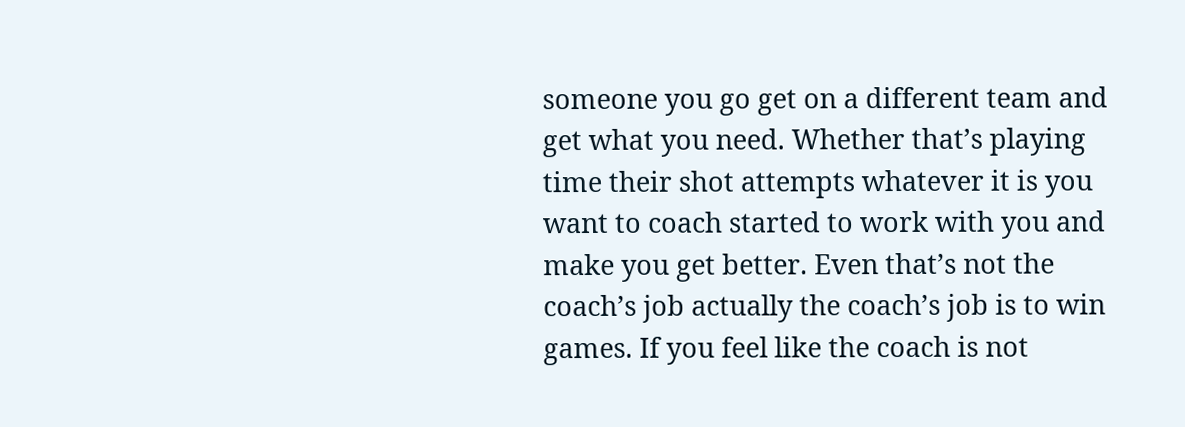someone you go get on a different team and get what you need. Whether that’s playing time their shot attempts whatever it is you want to coach started to work with you and make you get better. Even that’s not the coach’s job actually the coach’s job is to win games. If you feel like the coach is not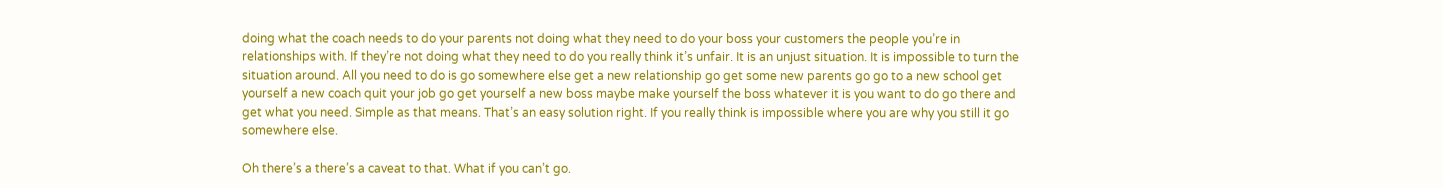doing what the coach needs to do your parents not doing what they need to do your boss your customers the people you’re in relationships with. If they’re not doing what they need to do you really think it’s unfair. It is an unjust situation. It is impossible to turn the situation around. All you need to do is go somewhere else get a new relationship go get some new parents go go to a new school get yourself a new coach quit your job go get yourself a new boss maybe make yourself the boss whatever it is you want to do go there and get what you need. Simple as that means. That’s an easy solution right. If you really think is impossible where you are why you still it go somewhere else.

Oh there’s a there’s a caveat to that. What if you can’t go.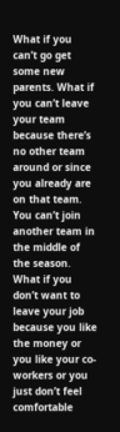What if you can’t go get some new parents. What if you can’t leave your team because there’s no other team around or since you already are on that team. You can’t join another team in the middle of the season. What if you don’t want to leave your job because you like the money or you like your co-workers or you just don’t feel comfortable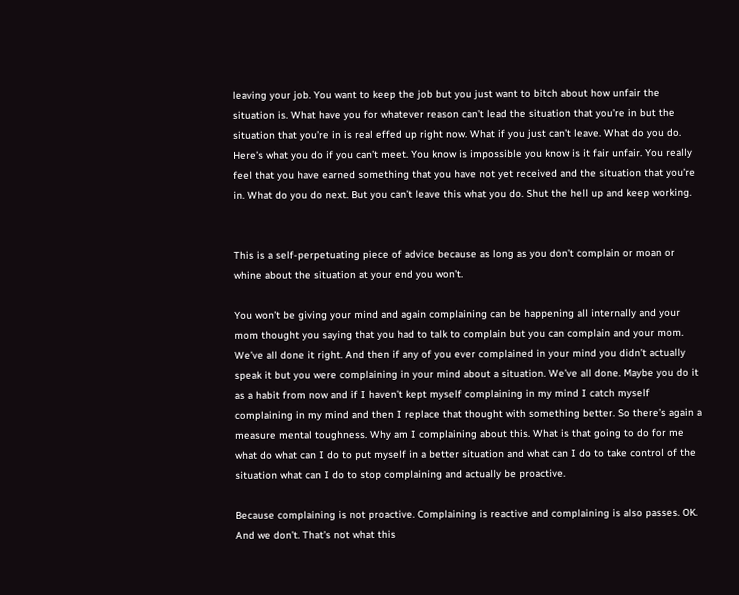leaving your job. You want to keep the job but you just want to bitch about how unfair the situation is. What have you for whatever reason can’t lead the situation that you’re in but the situation that you’re in is real effed up right now. What if you just can’t leave. What do you do. Here’s what you do if you can’t meet. You know is impossible you know is it fair unfair. You really feel that you have earned something that you have not yet received and the situation that you’re in. What do you do next. But you can’t leave this what you do. Shut the hell up and keep working.


This is a self-perpetuating piece of advice because as long as you don’t complain or moan or whine about the situation at your end you won’t.

You won’t be giving your mind and again complaining can be happening all internally and your mom thought you saying that you had to talk to complain but you can complain and your mom. We’ve all done it right. And then if any of you ever complained in your mind you didn’t actually speak it but you were complaining in your mind about a situation. We’ve all done. Maybe you do it as a habit from now and if I haven’t kept myself complaining in my mind I catch myself complaining in my mind and then I replace that thought with something better. So there’s again a measure mental toughness. Why am I complaining about this. What is that going to do for me what do what can I do to put myself in a better situation and what can I do to take control of the situation what can I do to stop complaining and actually be proactive.

Because complaining is not proactive. Complaining is reactive and complaining is also passes. OK. And we don’t. That’s not what this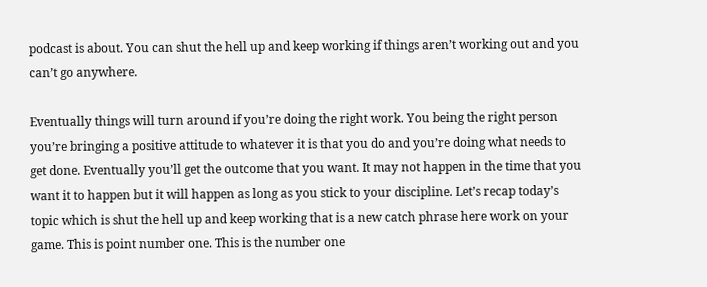podcast is about. You can shut the hell up and keep working if things aren’t working out and you can’t go anywhere.

Eventually things will turn around if you’re doing the right work. You being the right person you’re bringing a positive attitude to whatever it is that you do and you’re doing what needs to get done. Eventually you’ll get the outcome that you want. It may not happen in the time that you want it to happen but it will happen as long as you stick to your discipline. Let’s recap today’s topic which is shut the hell up and keep working that is a new catch phrase here work on your game. This is point number one. This is the number one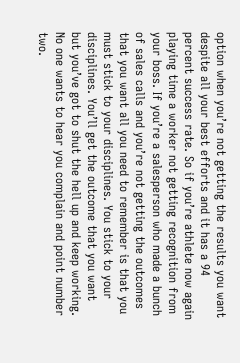option when you’re not getting the results you want despite all your best efforts and it has a 94 percent success rate. So if you’re athlete now again playing time a worker not getting recognition from your boss. If you’re a salesperson who made a bunch of sales calls and you’re not getting the outcomes that you want all you need to remember is that you must stick to your disciplines. You stick to your disciplines. You’ll get the outcome that you want but you’ve got to shut the hell up and keep working. No one wants to hear you complain and point number two.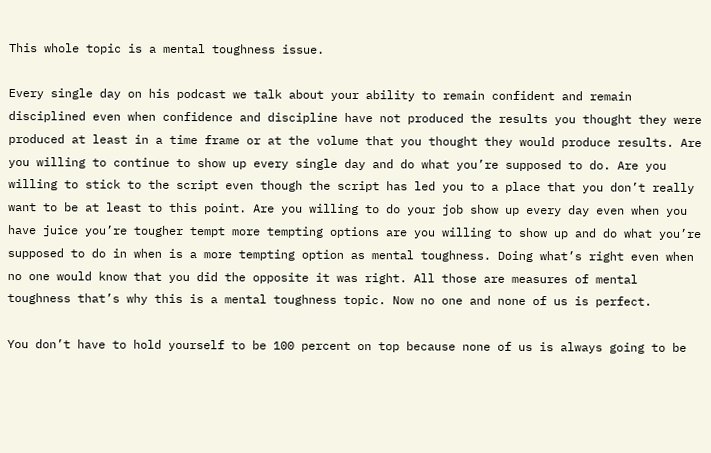This whole topic is a mental toughness issue.

Every single day on his podcast we talk about your ability to remain confident and remain disciplined even when confidence and discipline have not produced the results you thought they were produced at least in a time frame or at the volume that you thought they would produce results. Are you willing to continue to show up every single day and do what you’re supposed to do. Are you willing to stick to the script even though the script has led you to a place that you don’t really want to be at least to this point. Are you willing to do your job show up every day even when you have juice you’re tougher tempt more tempting options are you willing to show up and do what you’re supposed to do in when is a more tempting option as mental toughness. Doing what’s right even when no one would know that you did the opposite it was right. All those are measures of mental toughness that’s why this is a mental toughness topic. Now no one and none of us is perfect.

You don’t have to hold yourself to be 100 percent on top because none of us is always going to be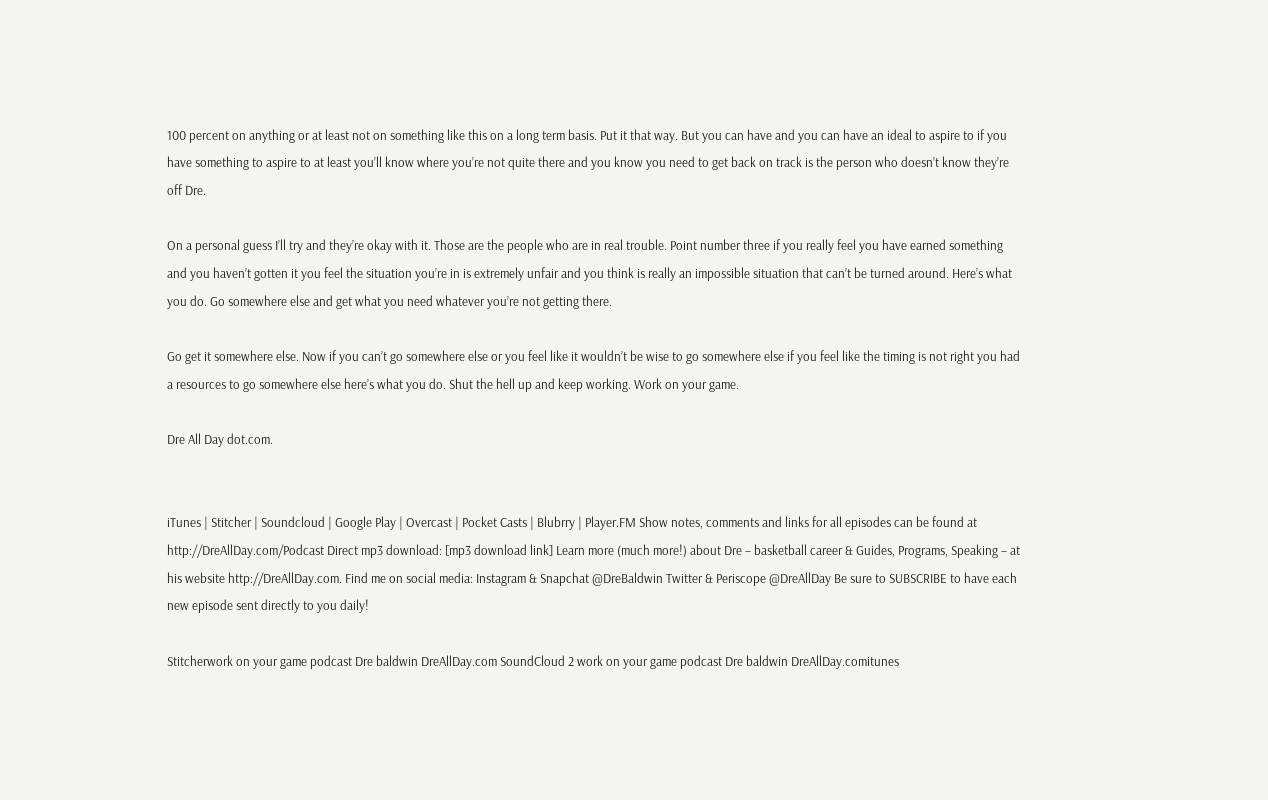100 percent on anything or at least not on something like this on a long term basis. Put it that way. But you can have and you can have an ideal to aspire to if you have something to aspire to at least you’ll know where you’re not quite there and you know you need to get back on track is the person who doesn’t know they’re off Dre.

On a personal guess I’ll try and they’re okay with it. Those are the people who are in real trouble. Point number three if you really feel you have earned something and you haven’t gotten it you feel the situation you’re in is extremely unfair and you think is really an impossible situation that can’t be turned around. Here’s what you do. Go somewhere else and get what you need whatever you’re not getting there.

Go get it somewhere else. Now if you can’t go somewhere else or you feel like it wouldn’t be wise to go somewhere else if you feel like the timing is not right you had a resources to go somewhere else here’s what you do. Shut the hell up and keep working. Work on your game.

Dre All Day dot.com.


iTunes | Stitcher | Soundcloud | Google Play | Overcast | Pocket Casts | Blubrry | Player.FM Show notes, comments and links for all episodes can be found at http://DreAllDay.com/Podcast Direct mp3 download: [mp3 download link] Learn more (much more!) about Dre – basketball career & Guides, Programs, Speaking – at his website http://DreAllDay.com. Find me on social media: Instagram & Snapchat @DreBaldwin Twitter & Periscope @DreAllDay Be sure to SUBSCRIBE to have each new episode sent directly to you daily!

Stitcherwork on your game podcast Dre baldwin DreAllDay.com SoundCloud 2 work on your game podcast Dre baldwin DreAllDay.comitunes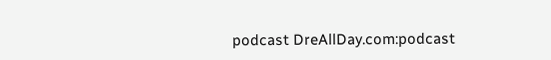podcast DreAllDay.com:podcast